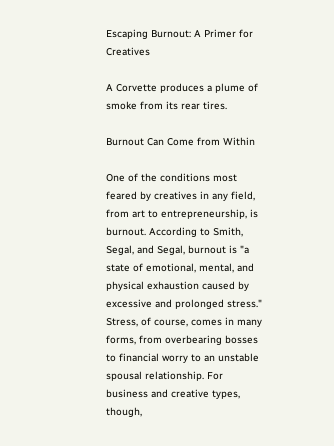Escaping Burnout: A Primer for Creatives

A Corvette produces a plume of smoke from its rear tires.

Burnout Can Come from Within

One of the conditions most feared by creatives in any field, from art to entrepreneurship, is burnout. According to Smith, Segal, and Segal, burnout is "a state of emotional, mental, and physical exhaustion caused by excessive and prolonged stress." Stress, of course, comes in many forms, from overbearing bosses to financial worry to an unstable spousal relationship. For business and creative types, though,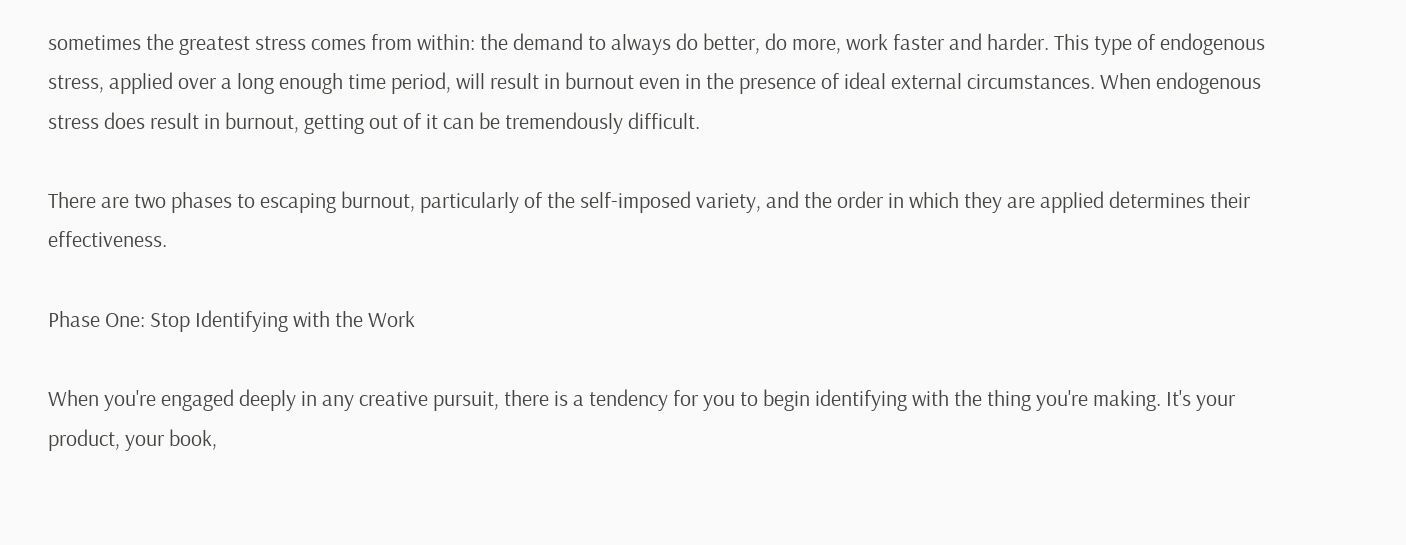sometimes the greatest stress comes from within: the demand to always do better, do more, work faster and harder. This type of endogenous stress, applied over a long enough time period, will result in burnout even in the presence of ideal external circumstances. When endogenous stress does result in burnout, getting out of it can be tremendously difficult.

There are two phases to escaping burnout, particularly of the self-imposed variety, and the order in which they are applied determines their effectiveness.

Phase One: Stop Identifying with the Work

When you're engaged deeply in any creative pursuit, there is a tendency for you to begin identifying with the thing you're making. It's your product, your book,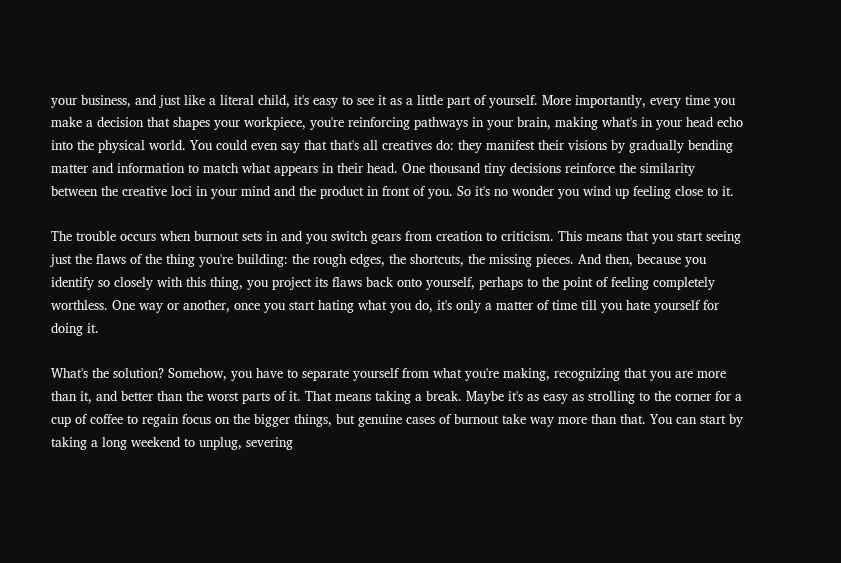your business, and just like a literal child, it's easy to see it as a little part of yourself. More importantly, every time you make a decision that shapes your workpiece, you're reinforcing pathways in your brain, making what's in your head echo into the physical world. You could even say that that's all creatives do: they manifest their visions by gradually bending matter and information to match what appears in their head. One thousand tiny decisions reinforce the similarity between the creative loci in your mind and the product in front of you. So it's no wonder you wind up feeling close to it.

The trouble occurs when burnout sets in and you switch gears from creation to criticism. This means that you start seeing just the flaws of the thing you're building: the rough edges, the shortcuts, the missing pieces. And then, because you identify so closely with this thing, you project its flaws back onto yourself, perhaps to the point of feeling completely worthless. One way or another, once you start hating what you do, it's only a matter of time till you hate yourself for doing it.

What's the solution? Somehow, you have to separate yourself from what you're making, recognizing that you are more than it, and better than the worst parts of it. That means taking a break. Maybe it's as easy as strolling to the corner for a cup of coffee to regain focus on the bigger things, but genuine cases of burnout take way more than that. You can start by taking a long weekend to unplug, severing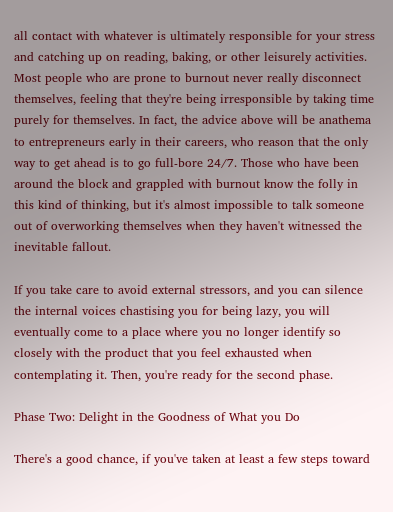all contact with whatever is ultimately responsible for your stress and catching up on reading, baking, or other leisurely activities. Most people who are prone to burnout never really disconnect themselves, feeling that they're being irresponsible by taking time purely for themselves. In fact, the advice above will be anathema to entrepreneurs early in their careers, who reason that the only way to get ahead is to go full-bore 24/7. Those who have been around the block and grappled with burnout know the folly in this kind of thinking, but it's almost impossible to talk someone out of overworking themselves when they haven't witnessed the inevitable fallout.

If you take care to avoid external stressors, and you can silence the internal voices chastising you for being lazy, you will eventually come to a place where you no longer identify so closely with the product that you feel exhausted when contemplating it. Then, you're ready for the second phase.

Phase Two: Delight in the Goodness of What you Do

There's a good chance, if you've taken at least a few steps toward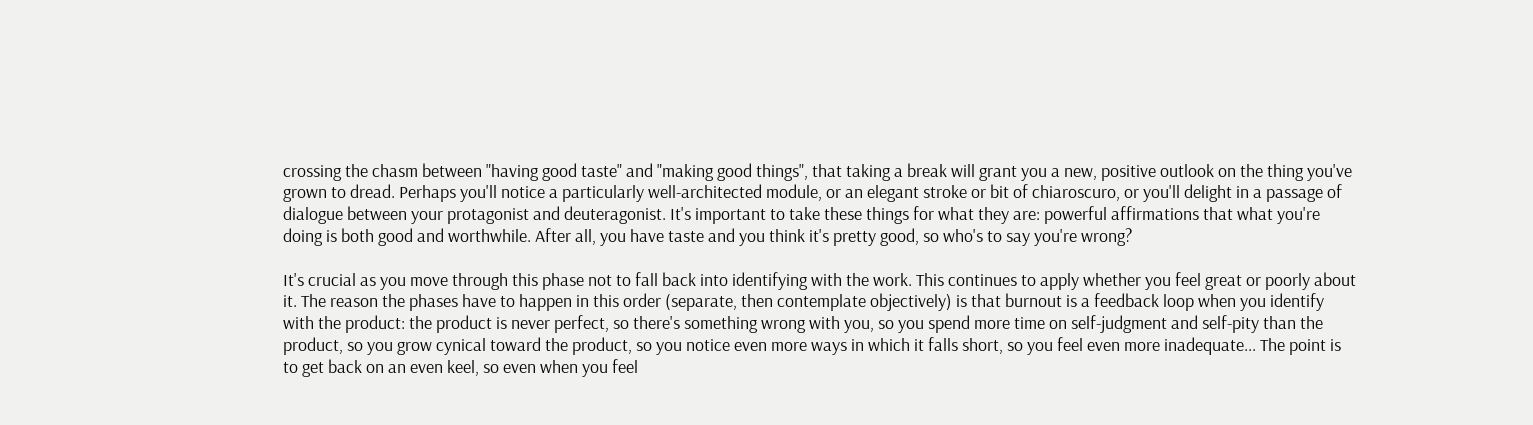crossing the chasm between "having good taste" and "making good things", that taking a break will grant you a new, positive outlook on the thing you've grown to dread. Perhaps you'll notice a particularly well-architected module, or an elegant stroke or bit of chiaroscuro, or you'll delight in a passage of dialogue between your protagonist and deuteragonist. It's important to take these things for what they are: powerful affirmations that what you're doing is both good and worthwhile. After all, you have taste and you think it's pretty good, so who's to say you're wrong?

It's crucial as you move through this phase not to fall back into identifying with the work. This continues to apply whether you feel great or poorly about it. The reason the phases have to happen in this order (separate, then contemplate objectively) is that burnout is a feedback loop when you identify with the product: the product is never perfect, so there's something wrong with you, so you spend more time on self-judgment and self-pity than the product, so you grow cynical toward the product, so you notice even more ways in which it falls short, so you feel even more inadequate... The point is to get back on an even keel, so even when you feel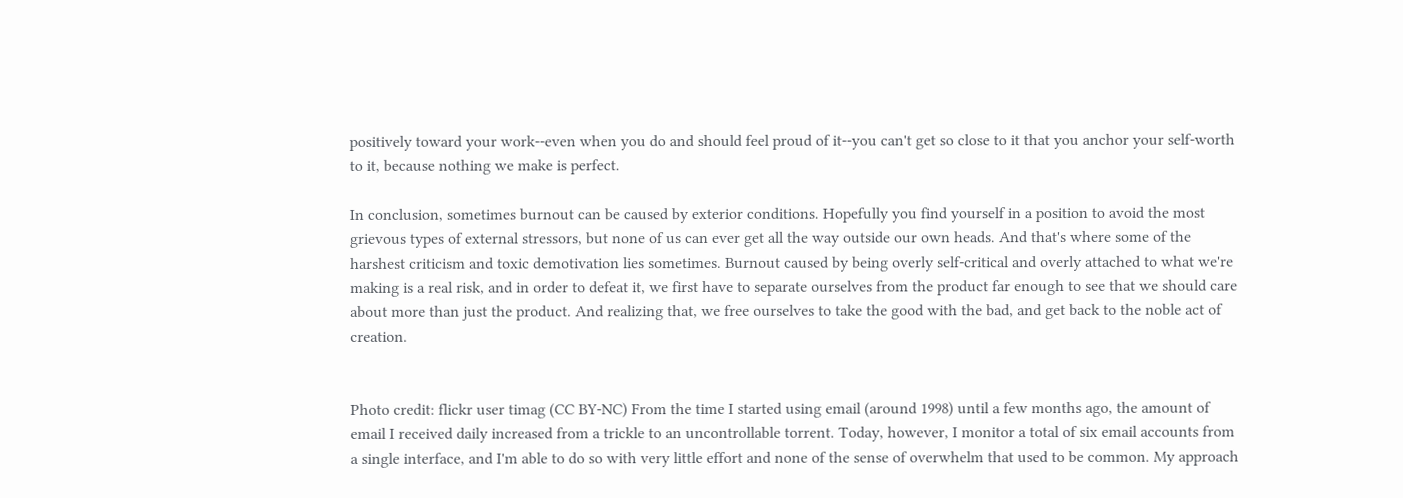positively toward your work--even when you do and should feel proud of it--you can't get so close to it that you anchor your self-worth to it, because nothing we make is perfect.

In conclusion, sometimes burnout can be caused by exterior conditions. Hopefully you find yourself in a position to avoid the most grievous types of external stressors, but none of us can ever get all the way outside our own heads. And that's where some of the harshest criticism and toxic demotivation lies sometimes. Burnout caused by being overly self-critical and overly attached to what we're making is a real risk, and in order to defeat it, we first have to separate ourselves from the product far enough to see that we should care about more than just the product. And realizing that, we free ourselves to take the good with the bad, and get back to the noble act of creation.


Photo credit: flickr user timag (CC BY-NC) From the time I started using email (around 1998) until a few months ago, the amount of email I received daily increased from a trickle to an uncontrollable torrent. Today, however, I monitor a total of six email accounts from a single interface, and I'm able to do so with very little effort and none of the sense of overwhelm that used to be common. My approach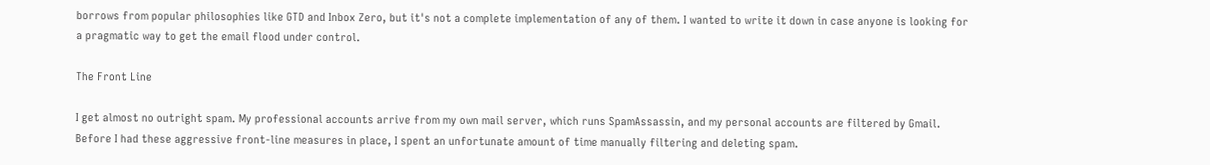borrows from popular philosophies like GTD and Inbox Zero, but it's not a complete implementation of any of them. I wanted to write it down in case anyone is looking for a pragmatic way to get the email flood under control.

The Front Line

I get almost no outright spam. My professional accounts arrive from my own mail server, which runs SpamAssassin, and my personal accounts are filtered by Gmail. Before I had these aggressive front-line measures in place, I spent an unfortunate amount of time manually filtering and deleting spam.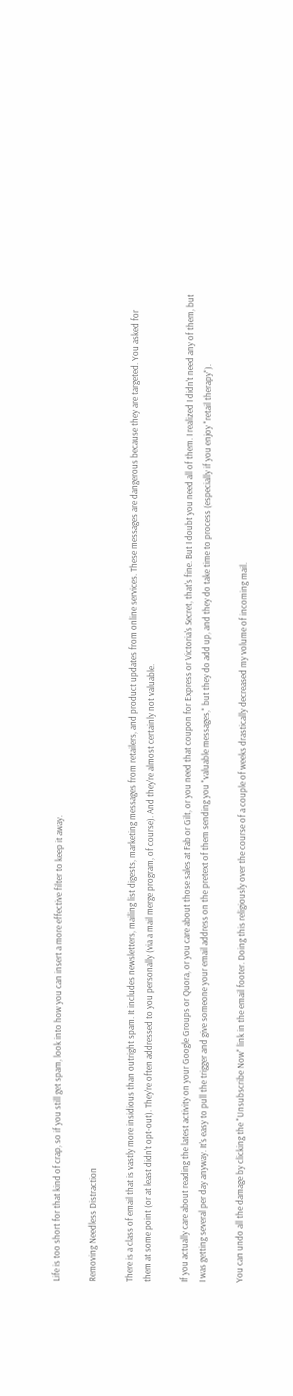Life is too short for that kind of crap, so if you still get spam, look into how you can insert a more effective filter to keep it away.

Removing Needless Distraction

There is a class of email that is vastly more insidious than outright spam. It includes newsletters, mailing list digests, marketing messages from retailers, and product updates from online services. These messages are dangerous because they are targeted. You asked for them at some point (or at least didn't opt-out). They're often addressed to you personally (via a mail merge program, of course). And they're almost certainly not valuable.

If you actually care about reading the latest activity on your Google Groups or Quora, or you care about those sales at Fab or Gilt, or you need that coupon for Express or Victoria's Secret, that's fine. But I doubt you need all of them. I realized I didn't need any of them, but I was getting several per day anyway. It's easy to pull the trigger and give someone your email address on the pretext of them sending you "valuable messages," but they do add up, and they do take time to process (especially if you enjoy "retail therapy").

You can undo all the damage by clicking the "Unsubscribe Now" link in the email footer. Doing this religiously over the course of a couple of weeks drastically decreased my volume of incoming mail.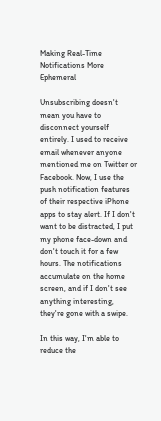Making Real-Time Notifications More Ephemeral

Unsubscribing doesn't mean you have to disconnect yourself entirely. I used to receive email whenever anyone mentioned me on Twitter or Facebook. Now, I use the push notification features of their respective iPhone apps to stay alert. If I don't want to be distracted, I put my phone face-down and don't touch it for a few hours. The notifications accumulate on the home screen, and if I don't see anything interesting, they're gone with a swipe.

In this way, I'm able to reduce the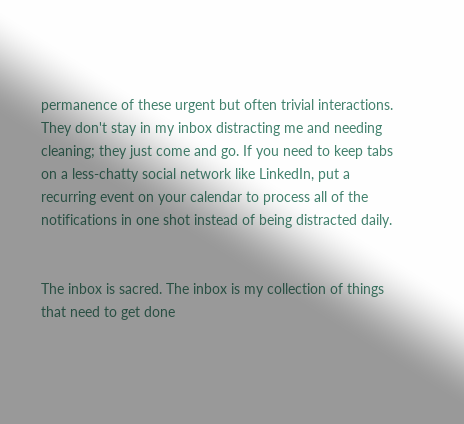permanence of these urgent but often trivial interactions. They don't stay in my inbox distracting me and needing cleaning; they just come and go. If you need to keep tabs on a less-chatty social network like LinkedIn, put a recurring event on your calendar to process all of the notifications in one shot instead of being distracted daily.


The inbox is sacred. The inbox is my collection of things that need to get done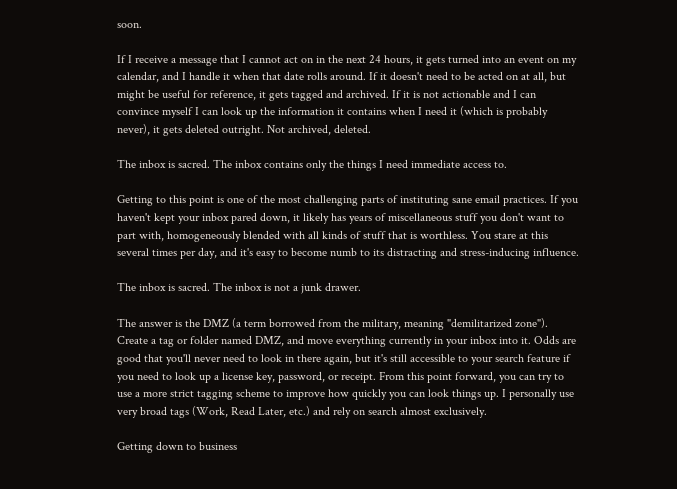soon.

If I receive a message that I cannot act on in the next 24 hours, it gets turned into an event on my calendar, and I handle it when that date rolls around. If it doesn't need to be acted on at all, but might be useful for reference, it gets tagged and archived. If it is not actionable and I can convince myself I can look up the information it contains when I need it (which is probably never), it gets deleted outright. Not archived, deleted.

The inbox is sacred. The inbox contains only the things I need immediate access to.

Getting to this point is one of the most challenging parts of instituting sane email practices. If you haven't kept your inbox pared down, it likely has years of miscellaneous stuff you don't want to part with, homogeneously blended with all kinds of stuff that is worthless. You stare at this several times per day, and it's easy to become numb to its distracting and stress-inducing influence.

The inbox is sacred. The inbox is not a junk drawer.

The answer is the DMZ (a term borrowed from the military, meaning "demilitarized zone"). Create a tag or folder named DMZ, and move everything currently in your inbox into it. Odds are good that you'll never need to look in there again, but it's still accessible to your search feature if you need to look up a license key, password, or receipt. From this point forward, you can try to use a more strict tagging scheme to improve how quickly you can look things up. I personally use very broad tags (Work, Read Later, etc.) and rely on search almost exclusively.

Getting down to business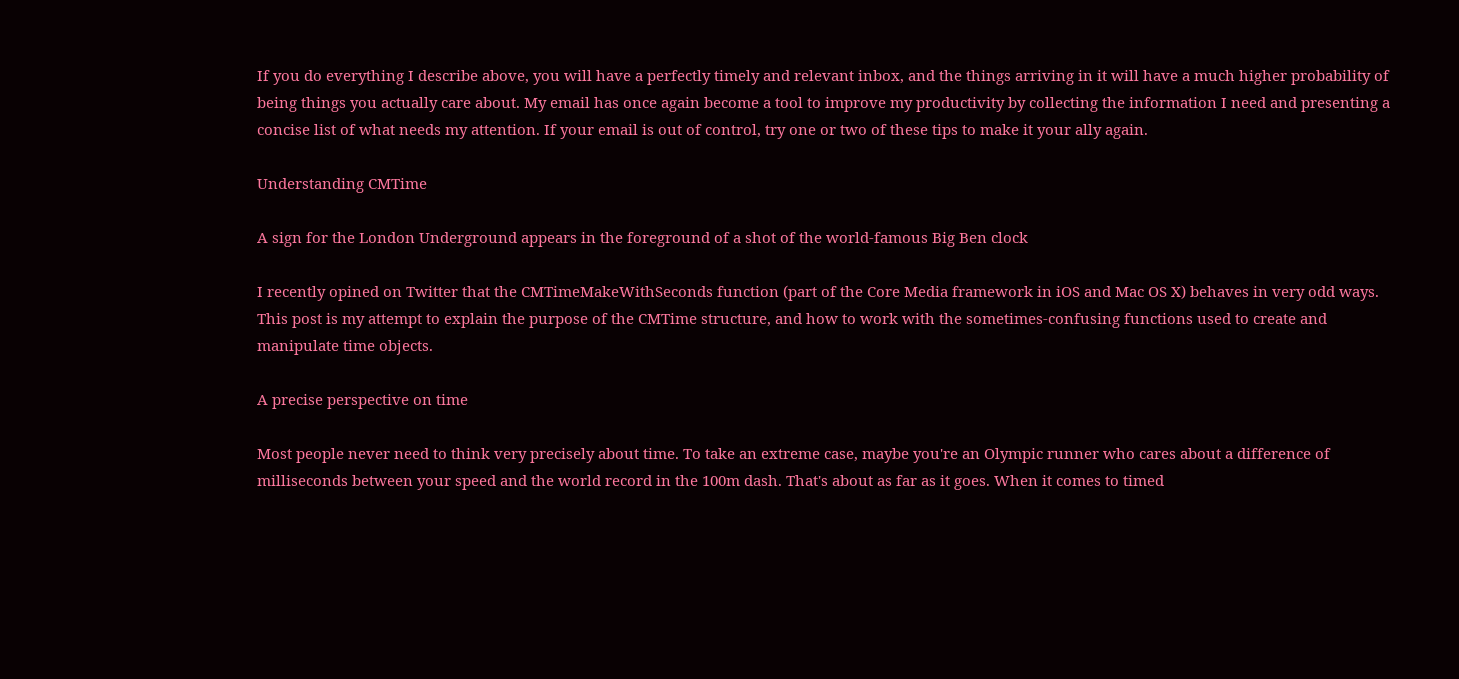If you do everything I describe above, you will have a perfectly timely and relevant inbox, and the things arriving in it will have a much higher probability of being things you actually care about. My email has once again become a tool to improve my productivity by collecting the information I need and presenting a concise list of what needs my attention. If your email is out of control, try one or two of these tips to make it your ally again.

Understanding CMTime

A sign for the London Underground appears in the foreground of a shot of the world-famous Big Ben clock

I recently opined on Twitter that the CMTimeMakeWithSeconds function (part of the Core Media framework in iOS and Mac OS X) behaves in very odd ways. This post is my attempt to explain the purpose of the CMTime structure, and how to work with the sometimes-confusing functions used to create and manipulate time objects.

A precise perspective on time

Most people never need to think very precisely about time. To take an extreme case, maybe you're an Olympic runner who cares about a difference of milliseconds between your speed and the world record in the 100m dash. That's about as far as it goes. When it comes to timed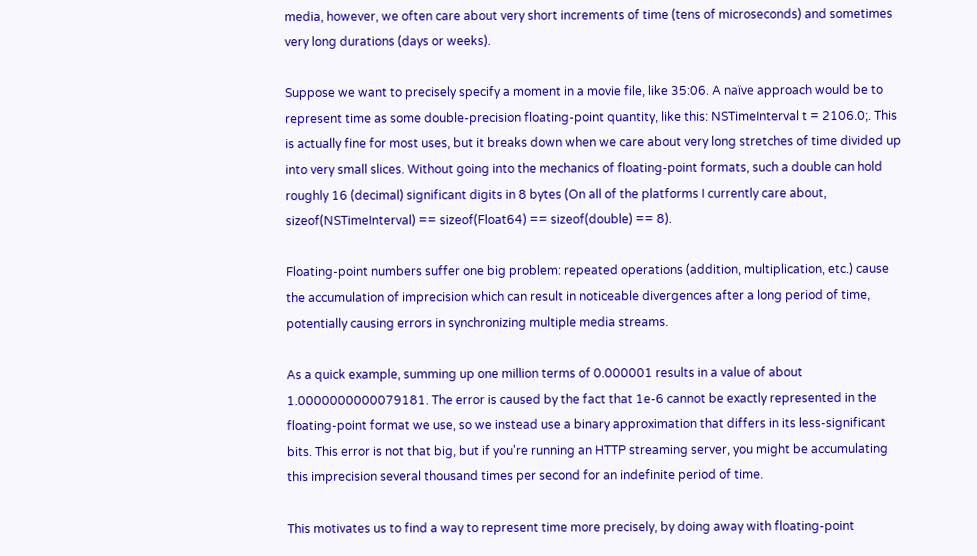media, however, we often care about very short increments of time (tens of microseconds) and sometimes very long durations (days or weeks).

Suppose we want to precisely specify a moment in a movie file, like 35:06. A naïve approach would be to represent time as some double-precision floating-point quantity, like this: NSTimeInterval t = 2106.0;. This is actually fine for most uses, but it breaks down when we care about very long stretches of time divided up into very small slices. Without going into the mechanics of floating-point formats, such a double can hold roughly 16 (decimal) significant digits in 8 bytes (On all of the platforms I currently care about, sizeof(NSTimeInterval) == sizeof(Float64) == sizeof(double) == 8).

Floating-point numbers suffer one big problem: repeated operations (addition, multiplication, etc.) cause the accumulation of imprecision which can result in noticeable divergences after a long period of time, potentially causing errors in synchronizing multiple media streams.

As a quick example, summing up one million terms of 0.000001 results in a value of about 1.0000000000079181. The error is caused by the fact that 1e-6 cannot be exactly represented in the floating-point format we use, so we instead use a binary approximation that differs in its less-significant bits. This error is not that big, but if you're running an HTTP streaming server, you might be accumulating this imprecision several thousand times per second for an indefinite period of time.

This motivates us to find a way to represent time more precisely, by doing away with floating-point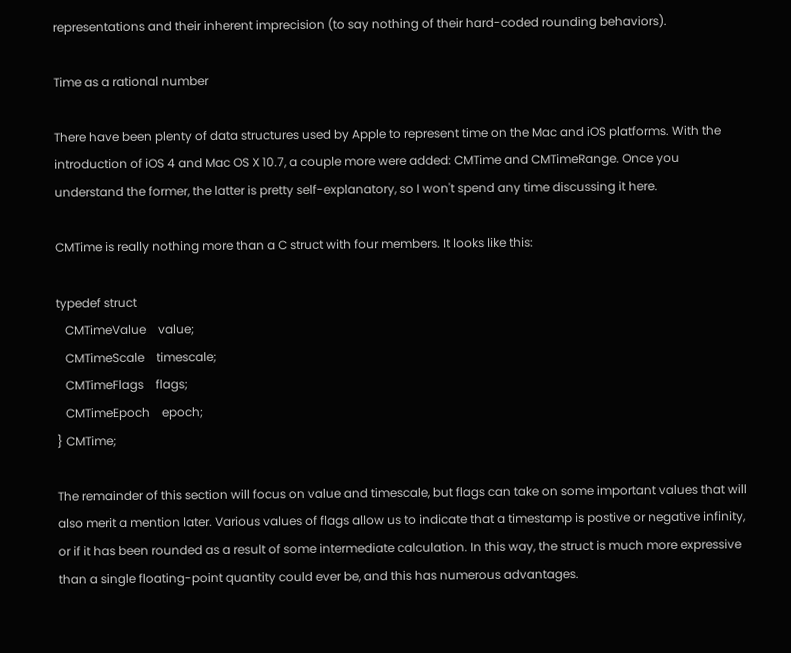representations and their inherent imprecision (to say nothing of their hard-coded rounding behaviors).

Time as a rational number

There have been plenty of data structures used by Apple to represent time on the Mac and iOS platforms. With the introduction of iOS 4 and Mac OS X 10.7, a couple more were added: CMTime and CMTimeRange. Once you understand the former, the latter is pretty self-explanatory, so I won't spend any time discussing it here.

CMTime is really nothing more than a C struct with four members. It looks like this:

typedef struct
   CMTimeValue    value;
   CMTimeScale    timescale;
   CMTimeFlags    flags;
   CMTimeEpoch    epoch;
} CMTime;

The remainder of this section will focus on value and timescale, but flags can take on some important values that will also merit a mention later. Various values of flags allow us to indicate that a timestamp is postive or negative infinity, or if it has been rounded as a result of some intermediate calculation. In this way, the struct is much more expressive than a single floating-point quantity could ever be, and this has numerous advantages.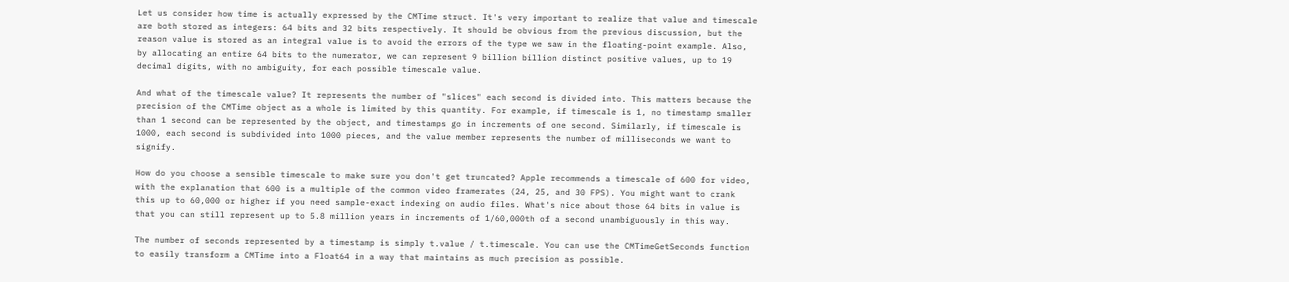Let us consider how time is actually expressed by the CMTime struct. It's very important to realize that value and timescale are both stored as integers: 64 bits and 32 bits respectively. It should be obvious from the previous discussion, but the reason value is stored as an integral value is to avoid the errors of the type we saw in the floating-point example. Also, by allocating an entire 64 bits to the numerator, we can represent 9 billion billion distinct positive values, up to 19 decimal digits, with no ambiguity, for each possible timescale value.

And what of the timescale value? It represents the number of "slices" each second is divided into. This matters because the precision of the CMTime object as a whole is limited by this quantity. For example, if timescale is 1, no timestamp smaller than 1 second can be represented by the object, and timestamps go in increments of one second. Similarly, if timescale is 1000, each second is subdivided into 1000 pieces, and the value member represents the number of milliseconds we want to signify.

How do you choose a sensible timescale to make sure you don't get truncated? Apple recommends a timescale of 600 for video, with the explanation that 600 is a multiple of the common video framerates (24, 25, and 30 FPS). You might want to crank this up to 60,000 or higher if you need sample-exact indexing on audio files. What's nice about those 64 bits in value is that you can still represent up to 5.8 million years in increments of 1/60,000th of a second unambiguously in this way.

The number of seconds represented by a timestamp is simply t.value / t.timescale. You can use the CMTimeGetSeconds function to easily transform a CMTime into a Float64 in a way that maintains as much precision as possible.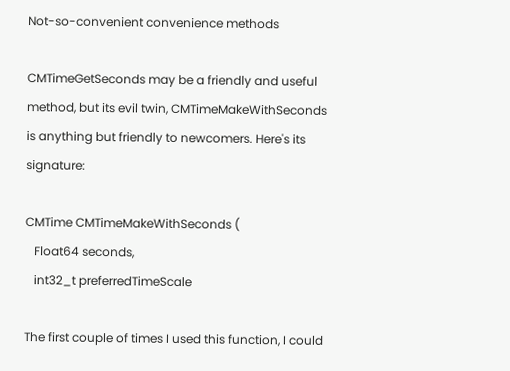Not-so-convenient convenience methods

CMTimeGetSeconds may be a friendly and useful method, but its evil twin, CMTimeMakeWithSeconds is anything but friendly to newcomers. Here's its signature:

CMTime CMTimeMakeWithSeconds (
   Float64 seconds,
   int32_t preferredTimeScale

The first couple of times I used this function, I could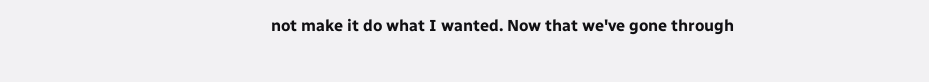not make it do what I wanted. Now that we've gone through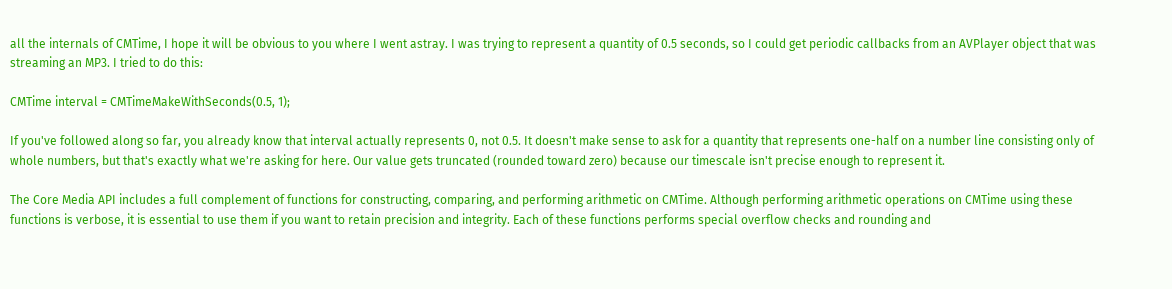all the internals of CMTime, I hope it will be obvious to you where I went astray. I was trying to represent a quantity of 0.5 seconds, so I could get periodic callbacks from an AVPlayer object that was streaming an MP3. I tried to do this:

CMTime interval = CMTimeMakeWithSeconds(0.5, 1);

If you've followed along so far, you already know that interval actually represents 0, not 0.5. It doesn't make sense to ask for a quantity that represents one-half on a number line consisting only of whole numbers, but that's exactly what we're asking for here. Our value gets truncated (rounded toward zero) because our timescale isn't precise enough to represent it.

The Core Media API includes a full complement of functions for constructing, comparing, and performing arithmetic on CMTime. Although performing arithmetic operations on CMTime using these functions is verbose, it is essential to use them if you want to retain precision and integrity. Each of these functions performs special overflow checks and rounding and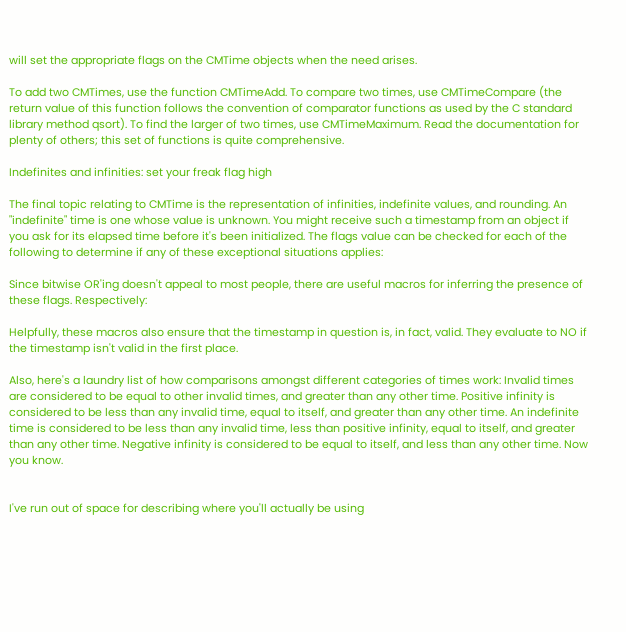will set the appropriate flags on the CMTime objects when the need arises.

To add two CMTimes, use the function CMTimeAdd. To compare two times, use CMTimeCompare (the return value of this function follows the convention of comparator functions as used by the C standard library method qsort). To find the larger of two times, use CMTimeMaximum. Read the documentation for plenty of others; this set of functions is quite comprehensive.

Indefinites and infinities: set your freak flag high

The final topic relating to CMTime is the representation of infinities, indefinite values, and rounding. An "indefinite" time is one whose value is unknown. You might receive such a timestamp from an object if you ask for its elapsed time before it's been initialized. The flags value can be checked for each of the following to determine if any of these exceptional situations applies:

Since bitwise OR'ing doesn't appeal to most people, there are useful macros for inferring the presence of these flags. Respectively:

Helpfully, these macros also ensure that the timestamp in question is, in fact, valid. They evaluate to NO if the timestamp isn't valid in the first place.

Also, here's a laundry list of how comparisons amongst different categories of times work: Invalid times are considered to be equal to other invalid times, and greater than any other time. Positive infinity is considered to be less than any invalid time, equal to itself, and greater than any other time. An indefinite time is considered to be less than any invalid time, less than positive infinity, equal to itself, and greater than any other time. Negative infinity is considered to be equal to itself, and less than any other time. Now you know.


I've run out of space for describing where you'll actually be using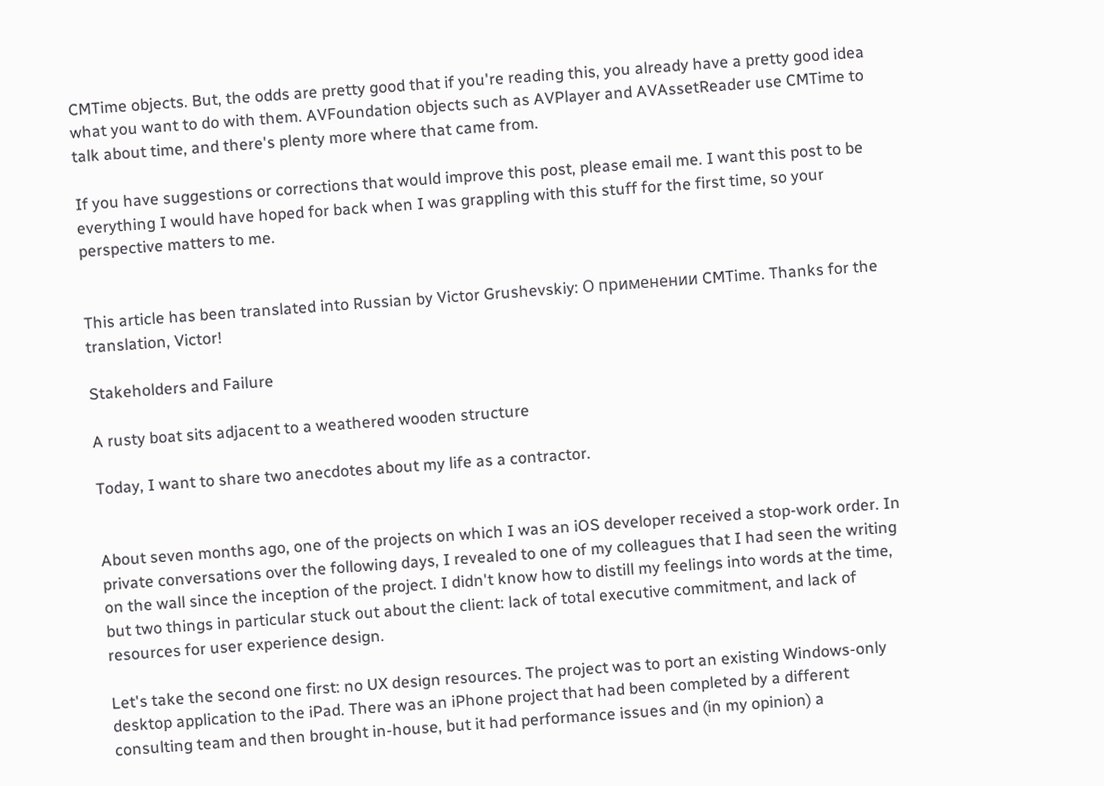CMTime objects. But, the odds are pretty good that if you're reading this, you already have a pretty good idea what you want to do with them. AVFoundation objects such as AVPlayer and AVAssetReader use CMTime to talk about time, and there's plenty more where that came from.

If you have suggestions or corrections that would improve this post, please email me. I want this post to be everything I would have hoped for back when I was grappling with this stuff for the first time, so your perspective matters to me.


This article has been translated into Russian by Victor Grushevskiy: О применении CMTime. Thanks for the translation, Victor!

Stakeholders and Failure

A rusty boat sits adjacent to a weathered wooden structure

Today, I want to share two anecdotes about my life as a contractor.


About seven months ago, one of the projects on which I was an iOS developer received a stop-work order. In private conversations over the following days, I revealed to one of my colleagues that I had seen the writing on the wall since the inception of the project. I didn't know how to distill my feelings into words at the time, but two things in particular stuck out about the client: lack of total executive commitment, and lack of resources for user experience design.

Let's take the second one first: no UX design resources. The project was to port an existing Windows-only desktop application to the iPad. There was an iPhone project that had been completed by a different consulting team and then brought in-house, but it had performance issues and (in my opinion) a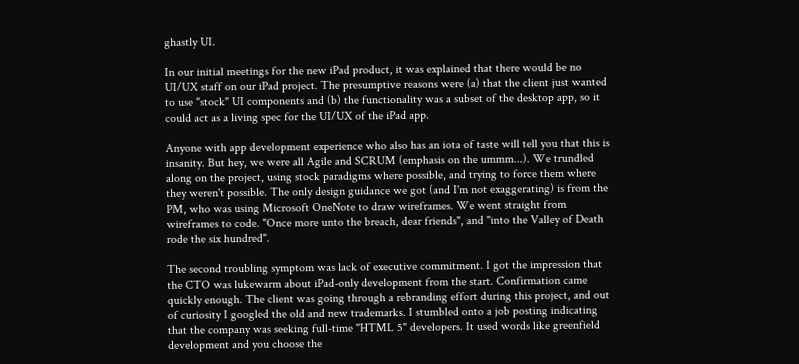ghastly UI.

In our initial meetings for the new iPad product, it was explained that there would be no UI/UX staff on our iPad project. The presumptive reasons were (a) that the client just wanted to use "stock" UI components and (b) the functionality was a subset of the desktop app, so it could act as a living spec for the UI/UX of the iPad app.

Anyone with app development experience who also has an iota of taste will tell you that this is insanity. But hey, we were all Agile and SCRUM (emphasis on the ummm...). We trundled along on the project, using stock paradigms where possible, and trying to force them where they weren't possible. The only design guidance we got (and I'm not exaggerating) is from the PM, who was using Microsoft OneNote to draw wireframes. We went straight from wireframes to code. "Once more unto the breach, dear friends", and "into the Valley of Death rode the six hundred".

The second troubling symptom was lack of executive commitment. I got the impression that the CTO was lukewarm about iPad-only development from the start. Confirmation came quickly enough. The client was going through a rebranding effort during this project, and out of curiosity I googled the old and new trademarks. I stumbled onto a job posting indicating that the company was seeking full-time "HTML 5" developers. It used words like greenfield development and you choose the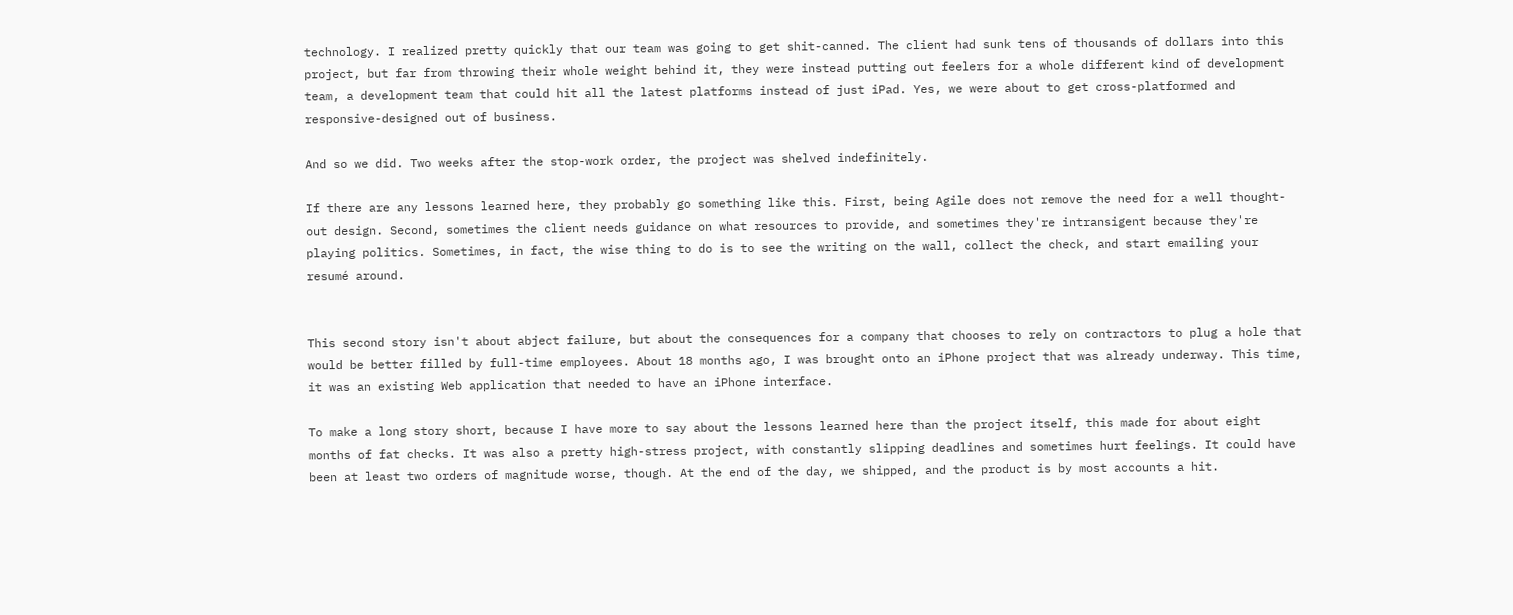technology. I realized pretty quickly that our team was going to get shit-canned. The client had sunk tens of thousands of dollars into this project, but far from throwing their whole weight behind it, they were instead putting out feelers for a whole different kind of development team, a development team that could hit all the latest platforms instead of just iPad. Yes, we were about to get cross-platformed and responsive-designed out of business.

And so we did. Two weeks after the stop-work order, the project was shelved indefinitely.

If there are any lessons learned here, they probably go something like this. First, being Agile does not remove the need for a well thought-out design. Second, sometimes the client needs guidance on what resources to provide, and sometimes they're intransigent because they're playing politics. Sometimes, in fact, the wise thing to do is to see the writing on the wall, collect the check, and start emailing your resumé around.


This second story isn't about abject failure, but about the consequences for a company that chooses to rely on contractors to plug a hole that would be better filled by full-time employees. About 18 months ago, I was brought onto an iPhone project that was already underway. This time, it was an existing Web application that needed to have an iPhone interface.

To make a long story short, because I have more to say about the lessons learned here than the project itself, this made for about eight months of fat checks. It was also a pretty high-stress project, with constantly slipping deadlines and sometimes hurt feelings. It could have been at least two orders of magnitude worse, though. At the end of the day, we shipped, and the product is by most accounts a hit.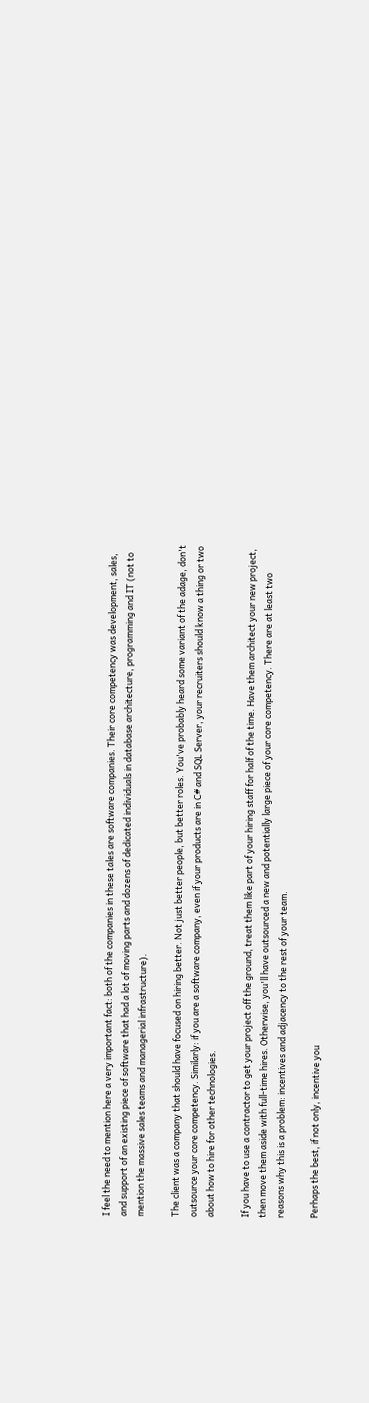I feel the need to mention here a very important fact: both of the companies in these tales are software companies. Their core competency was development, sales, and support of an existing piece of software that had a lot of moving parts and dozens of dedicated individuals in database architecture, programming and IT (not to mention the massive sales teams and managerial infrastructure).

The client was a company that should have focused on hiring better. Not just better people, but better roles. You've probably heard some variant of the adage, don't outsource your core competency. Similarly: if you are a software company, even if your products are in C# and SQL Server, your recruiters should know a thing or two about how to hire for other technologies.

If you have to use a contractor to get your project off the ground, treat them like part of your hiring staff for half of the time. Have them architect your new project, then move them aside with full-time hires. Otherwise, you'll have outsourced a new and potentially large piece of your core competency. There are at least two reasons why this is a problem: incentives and adjacency to the rest of your team.

Perhaps the best, if not only, incentive you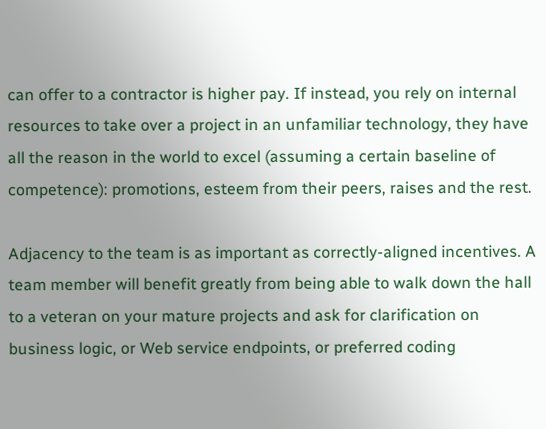can offer to a contractor is higher pay. If instead, you rely on internal resources to take over a project in an unfamiliar technology, they have all the reason in the world to excel (assuming a certain baseline of competence): promotions, esteem from their peers, raises and the rest.

Adjacency to the team is as important as correctly-aligned incentives. A team member will benefit greatly from being able to walk down the hall to a veteran on your mature projects and ask for clarification on business logic, or Web service endpoints, or preferred coding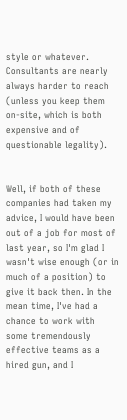style or whatever. Consultants are nearly always harder to reach (unless you keep them on-site, which is both expensive and of questionable legality).


Well, if both of these companies had taken my advice, I would have been out of a job for most of last year, so I'm glad I wasn't wise enough (or in much of a position) to give it back then. In the mean time, I've had a chance to work with some tremendously effective teams as a hired gun, and I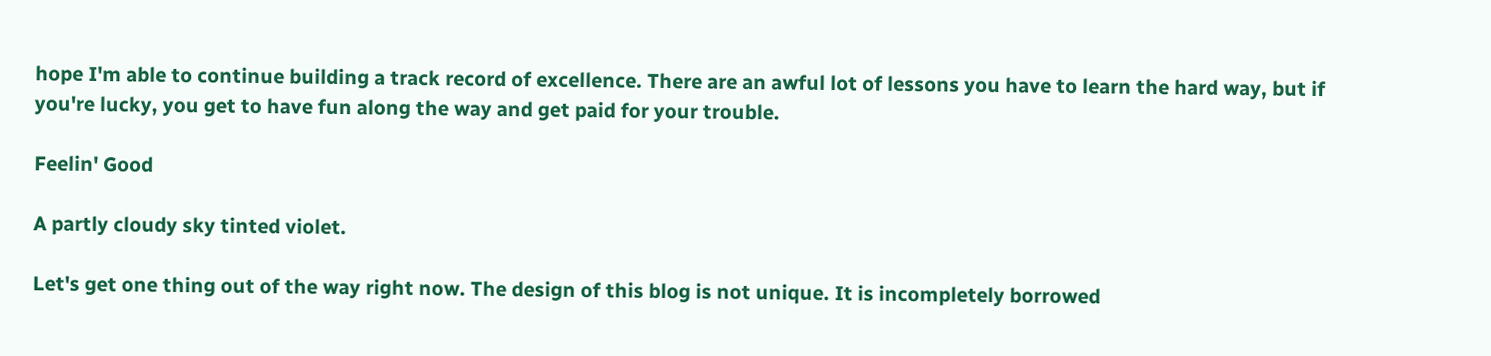hope I'm able to continue building a track record of excellence. There are an awful lot of lessons you have to learn the hard way, but if you're lucky, you get to have fun along the way and get paid for your trouble.

Feelin' Good

A partly cloudy sky tinted violet.

Let's get one thing out of the way right now. The design of this blog is not unique. It is incompletely borrowed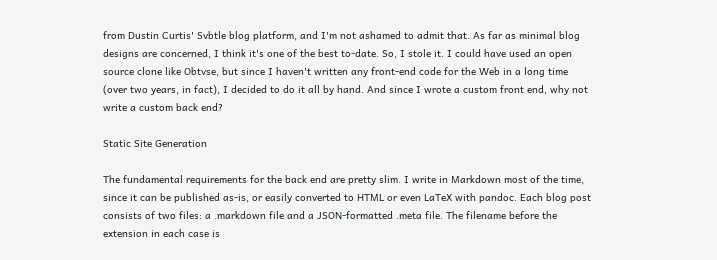from Dustin Curtis' Svbtle blog platform, and I'm not ashamed to admit that. As far as minimal blog designs are concerned, I think it's one of the best to-date. So, I stole it. I could have used an open source clone like Obtvse, but since I haven't written any front-end code for the Web in a long time (over two years, in fact), I decided to do it all by hand. And since I wrote a custom front end, why not write a custom back end?

Static Site Generation

The fundamental requirements for the back end are pretty slim. I write in Markdown most of the time, since it can be published as-is, or easily converted to HTML or even LaTeX with pandoc. Each blog post consists of two files: a .markdown file and a JSON-formatted .meta file. The filename before the extension in each case is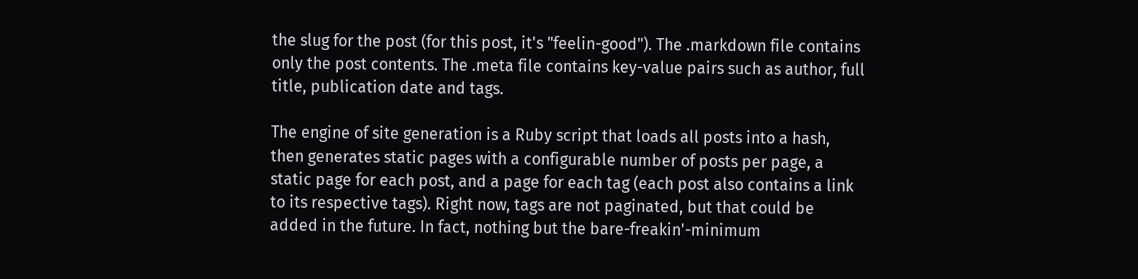the slug for the post (for this post, it's "feelin-good"). The .markdown file contains only the post contents. The .meta file contains key-value pairs such as author, full title, publication date and tags.

The engine of site generation is a Ruby script that loads all posts into a hash, then generates static pages with a configurable number of posts per page, a static page for each post, and a page for each tag (each post also contains a link to its respective tags). Right now, tags are not paginated, but that could be added in the future. In fact, nothing but the bare-freakin'-minimum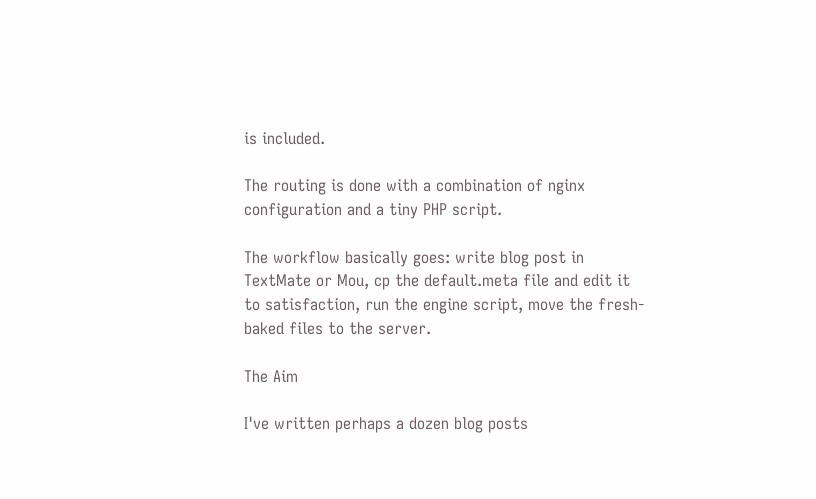is included.

The routing is done with a combination of nginx configuration and a tiny PHP script.

The workflow basically goes: write blog post in TextMate or Mou, cp the default.meta file and edit it to satisfaction, run the engine script, move the fresh-baked files to the server.

The Aim

I've written perhaps a dozen blog posts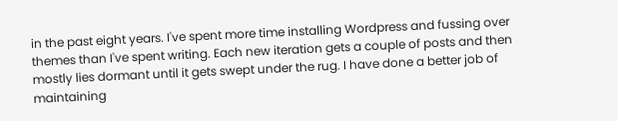in the past eight years. I've spent more time installing Wordpress and fussing over themes than I've spent writing. Each new iteration gets a couple of posts and then mostly lies dormant until it gets swept under the rug. I have done a better job of maintaining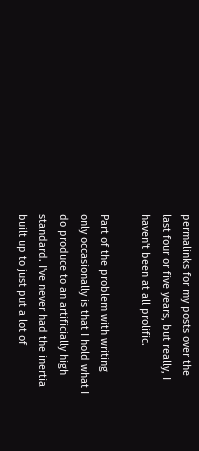permalinks for my posts over the last four or five years, but really, I haven't been at all prolific.

Part of the problem with writing only occasionally is that I hold what I do produce to an artificially high standard. I've never had the inertia built up to just put a lot of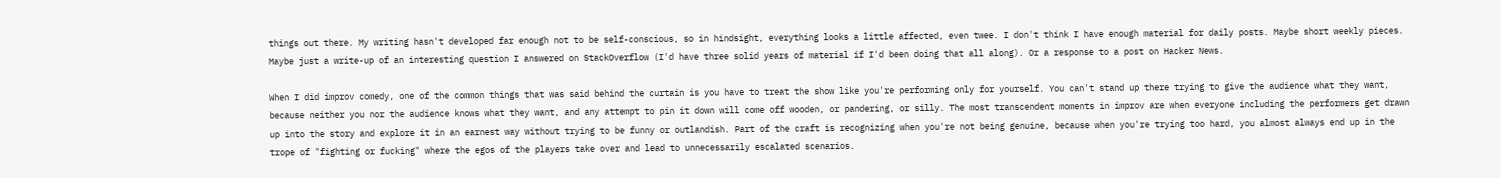things out there. My writing hasn't developed far enough not to be self-conscious, so in hindsight, everything looks a little affected, even twee. I don't think I have enough material for daily posts. Maybe short weekly pieces. Maybe just a write-up of an interesting question I answered on StackOverflow (I'd have three solid years of material if I'd been doing that all along). Or a response to a post on Hacker News.

When I did improv comedy, one of the common things that was said behind the curtain is you have to treat the show like you're performing only for yourself. You can't stand up there trying to give the audience what they want, because neither you nor the audience knows what they want, and any attempt to pin it down will come off wooden, or pandering, or silly. The most transcendent moments in improv are when everyone including the performers get drawn up into the story and explore it in an earnest way without trying to be funny or outlandish. Part of the craft is recognizing when you're not being genuine, because when you're trying too hard, you almost always end up in the trope of "fighting or fucking" where the egos of the players take over and lead to unnecessarily escalated scenarios.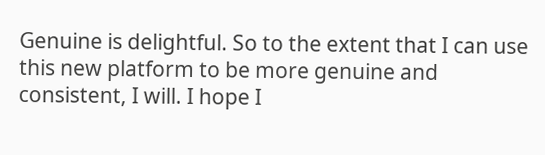Genuine is delightful. So to the extent that I can use this new platform to be more genuine and consistent, I will. I hope I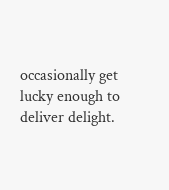occasionally get lucky enough to deliver delight.